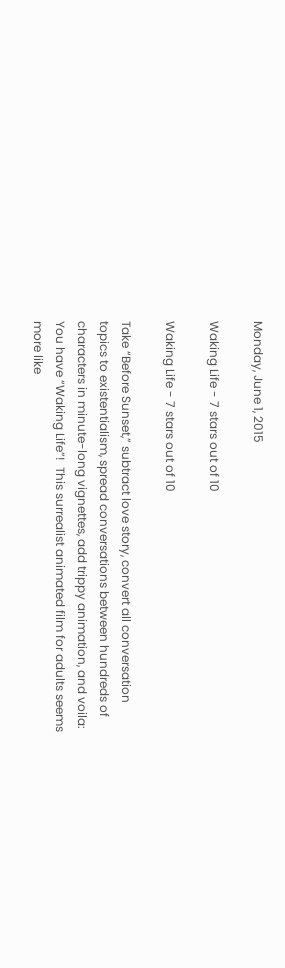Monday, June 1, 2015

Waking Life - 7 stars out of 10

Waking Life - 7 stars out of 10

Take “Before Sunset,” subtract love story, convert all conversation topics to existentialism, spread conversations between hundreds of characters in minute-long vignettes, add trippy animation, and voila: You have “Waking Life”!  This surrealist animated film for adults seems more like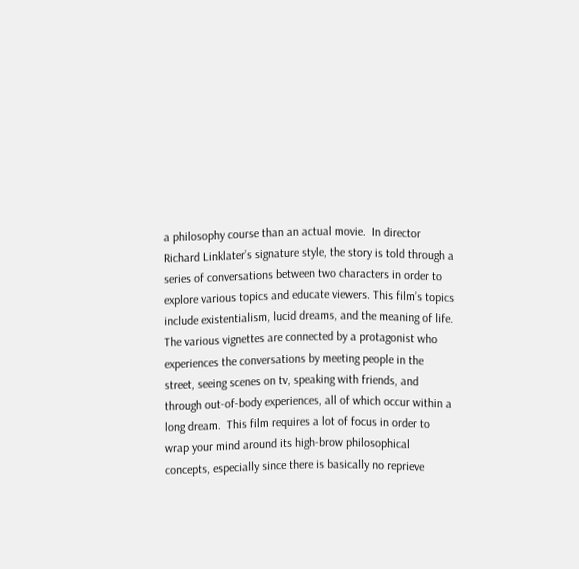a philosophy course than an actual movie.  In director Richard Linklater’s signature style, the story is told through a series of conversations between two characters in order to explore various topics and educate viewers. This film’s topics include existentialism, lucid dreams, and the meaning of life.  The various vignettes are connected by a protagonist who experiences the conversations by meeting people in the street, seeing scenes on tv, speaking with friends, and through out-of-body experiences, all of which occur within a long dream.  This film requires a lot of focus in order to wrap your mind around its high-brow philosophical concepts, especially since there is basically no reprieve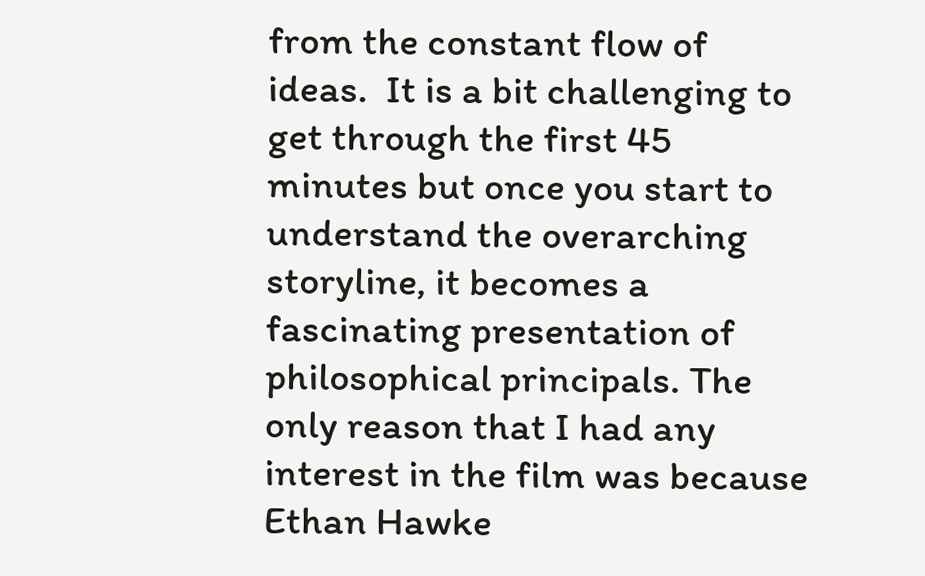from the constant flow of ideas.  It is a bit challenging to get through the first 45 minutes but once you start to understand the overarching storyline, it becomes a fascinating presentation of philosophical principals. The only reason that I had any interest in the film was because Ethan Hawke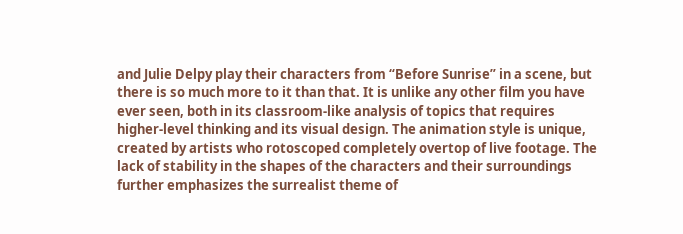and Julie Delpy play their characters from “Before Sunrise” in a scene, but there is so much more to it than that. It is unlike any other film you have ever seen, both in its classroom-like analysis of topics that requires higher-level thinking and its visual design. The animation style is unique, created by artists who rotoscoped completely overtop of live footage. The lack of stability in the shapes of the characters and their surroundings further emphasizes the surrealist theme of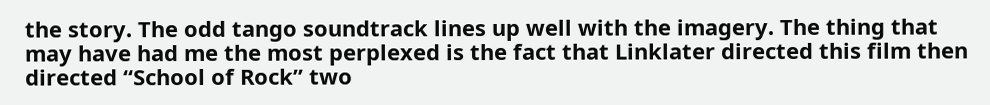the story. The odd tango soundtrack lines up well with the imagery. The thing that may have had me the most perplexed is the fact that Linklater directed this film then directed “School of Rock” two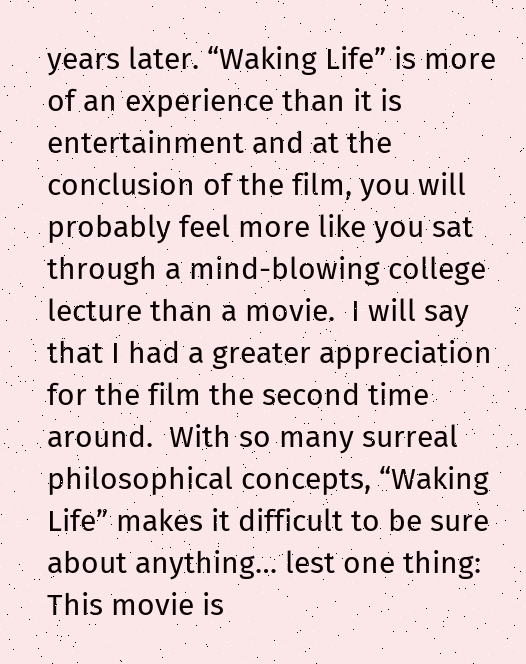years later. “Waking Life” is more of an experience than it is entertainment and at the conclusion of the film, you will probably feel more like you sat through a mind-blowing college lecture than a movie.  I will say that I had a greater appreciation for the film the second time around.  With so many surreal philosophical concepts, “Waking Life” makes it difficult to be sure about anything… lest one thing: This movie is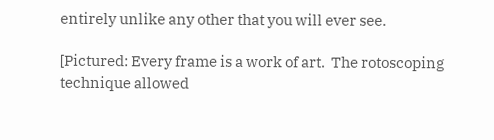entirely unlike any other that you will ever see.

[Pictured: Every frame is a work of art.  The rotoscoping technique allowed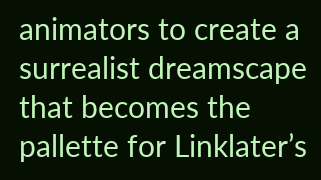animators to create a surrealist dreamscape that becomes the pallette for Linklater’s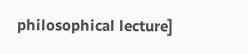philosophical lecture]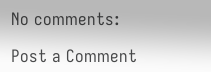No comments:

Post a Comment